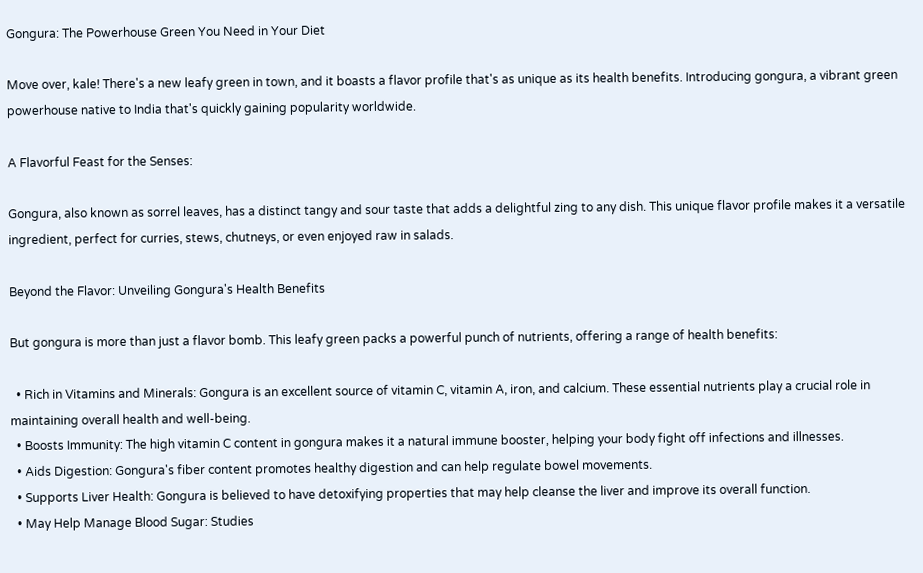Gongura: The Powerhouse Green You Need in Your Diet

Move over, kale! There's a new leafy green in town, and it boasts a flavor profile that's as unique as its health benefits. Introducing gongura, a vibrant green powerhouse native to India that's quickly gaining popularity worldwide.

A Flavorful Feast for the Senses:

Gongura, also known as sorrel leaves, has a distinct tangy and sour taste that adds a delightful zing to any dish. This unique flavor profile makes it a versatile ingredient, perfect for curries, stews, chutneys, or even enjoyed raw in salads.

Beyond the Flavor: Unveiling Gongura's Health Benefits

But gongura is more than just a flavor bomb. This leafy green packs a powerful punch of nutrients, offering a range of health benefits:

  • Rich in Vitamins and Minerals: Gongura is an excellent source of vitamin C, vitamin A, iron, and calcium. These essential nutrients play a crucial role in maintaining overall health and well-being.
  • Boosts Immunity: The high vitamin C content in gongura makes it a natural immune booster, helping your body fight off infections and illnesses.
  • Aids Digestion: Gongura's fiber content promotes healthy digestion and can help regulate bowel movements.
  • Supports Liver Health: Gongura is believed to have detoxifying properties that may help cleanse the liver and improve its overall function.
  • May Help Manage Blood Sugar: Studies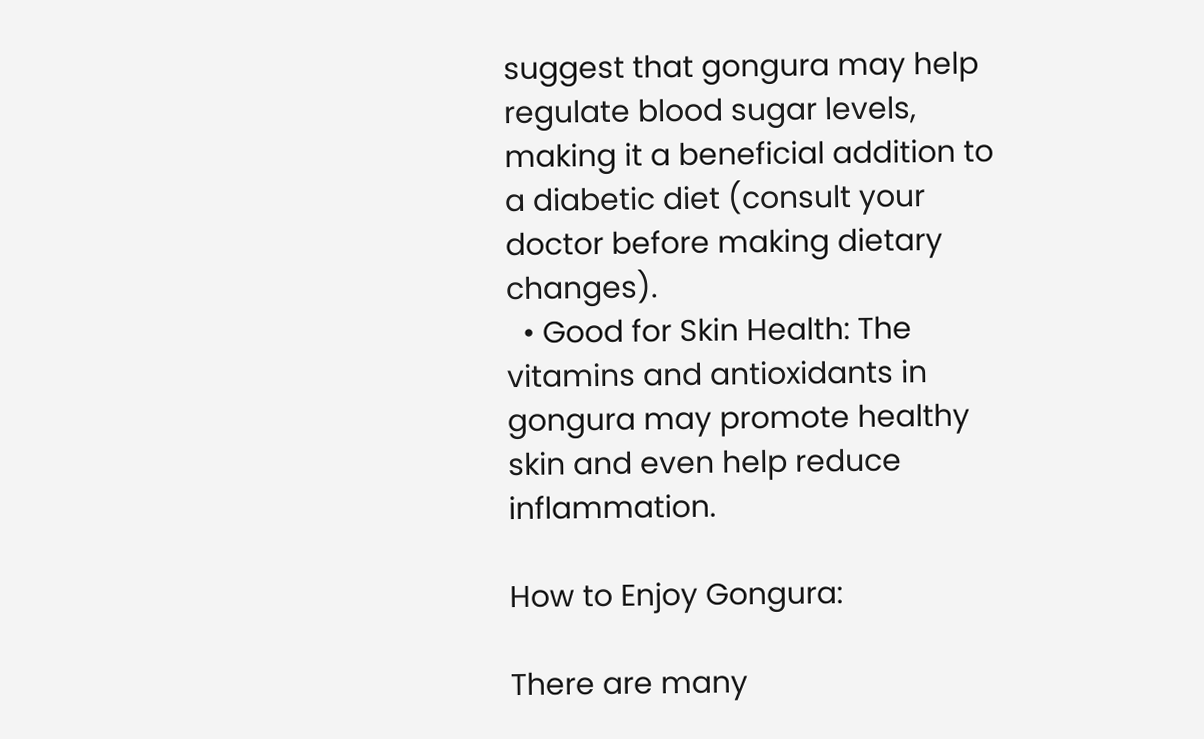suggest that gongura may help regulate blood sugar levels, making it a beneficial addition to a diabetic diet (consult your doctor before making dietary changes).
  • Good for Skin Health: The vitamins and antioxidants in gongura may promote healthy skin and even help reduce inflammation.

How to Enjoy Gongura:

There are many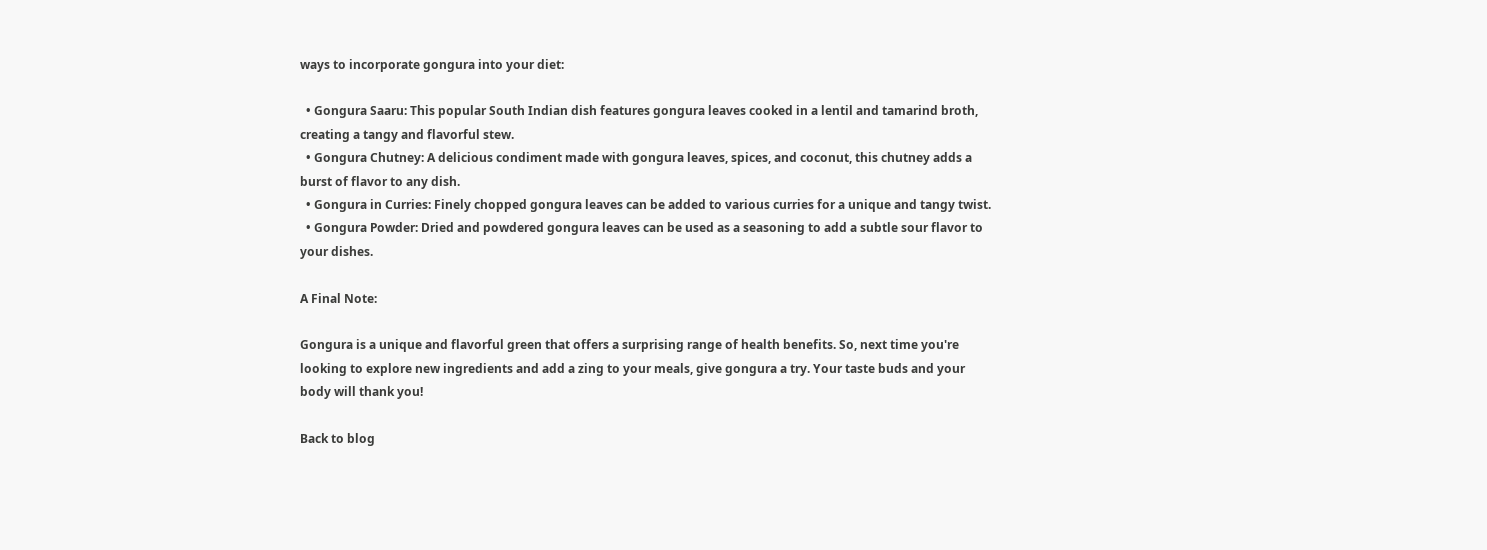ways to incorporate gongura into your diet:

  • Gongura Saaru: This popular South Indian dish features gongura leaves cooked in a lentil and tamarind broth, creating a tangy and flavorful stew.
  • Gongura Chutney: A delicious condiment made with gongura leaves, spices, and coconut, this chutney adds a burst of flavor to any dish.
  • Gongura in Curries: Finely chopped gongura leaves can be added to various curries for a unique and tangy twist.
  • Gongura Powder: Dried and powdered gongura leaves can be used as a seasoning to add a subtle sour flavor to your dishes.

A Final Note:

Gongura is a unique and flavorful green that offers a surprising range of health benefits. So, next time you're looking to explore new ingredients and add a zing to your meals, give gongura a try. Your taste buds and your body will thank you!

Back to blog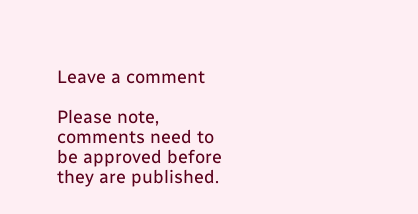Leave a comment

Please note, comments need to be approved before they are published.